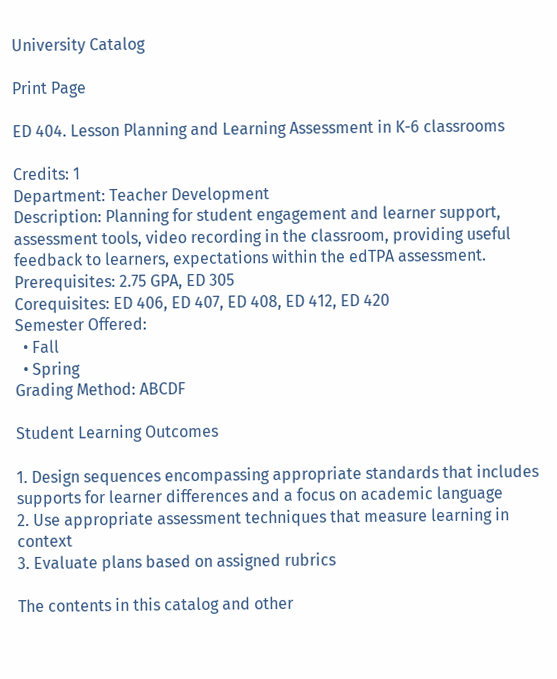University Catalog

Print Page

ED 404. Lesson Planning and Learning Assessment in K-6 classrooms

Credits: 1
Department: Teacher Development
Description: Planning for student engagement and learner support, assessment tools, video recording in the classroom, providing useful feedback to learners, expectations within the edTPA assessment.
Prerequisites: 2.75 GPA, ED 305
Corequisites: ED 406, ED 407, ED 408, ED 412, ED 420
Semester Offered:
  • Fall
  • Spring
Grading Method: ABCDF

Student Learning Outcomes

1. Design sequences encompassing appropriate standards that includes supports for learner differences and a focus on academic language
2. Use appropriate assessment techniques that measure learning in context
3. Evaluate plans based on assigned rubrics

The contents in this catalog and other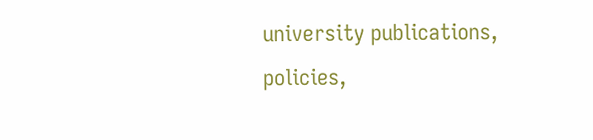university publications, policies,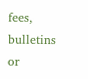fees, bulletins or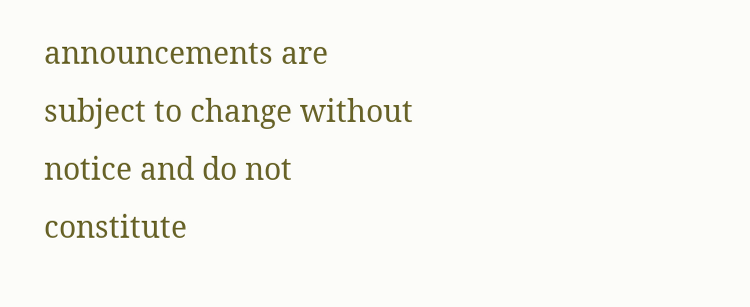announcements are subject to change without notice and do not constitute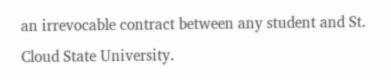an irrevocable contract between any student and St. Cloud State University.